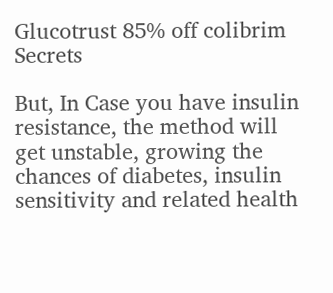Glucotrust 85% off colibrim Secrets

But, In Case you have insulin resistance, the method will get unstable, growing the chances of diabetes, insulin sensitivity and related health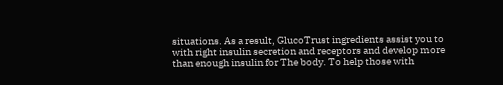situations. As a result, GlucoTrust ingredients assist you to with right insulin secretion and receptors and develop more than enough insulin for The body. To help those with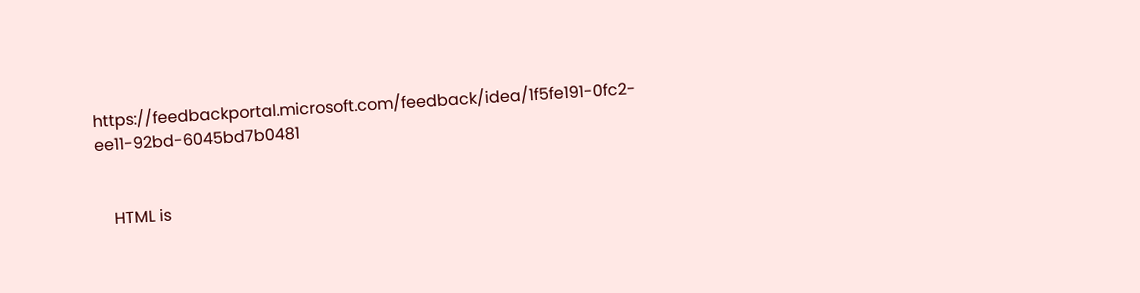https://feedbackportal.microsoft.com/feedback/idea/1f5fe191-0fc2-ee11-92bd-6045bd7b0481


    HTML is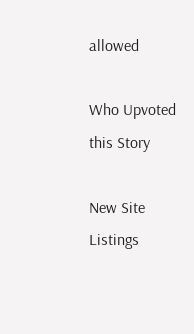allowed

Who Upvoted this Story

New Site Listings